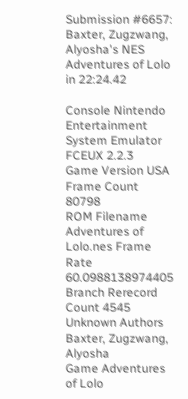Submission #6657: Baxter, Zugzwang, Alyosha's NES Adventures of Lolo in 22:24.42

Console Nintendo Entertainment System Emulator FCEUX 2.2.3
Game Version USA Frame Count 80798
ROM Filename Adventures of Lolo.nes Frame Rate 60.0988138974405
Branch Rerecord Count 4545
Unknown Authors Baxter, Zugzwang, Alyosha
Game Adventures of Lolo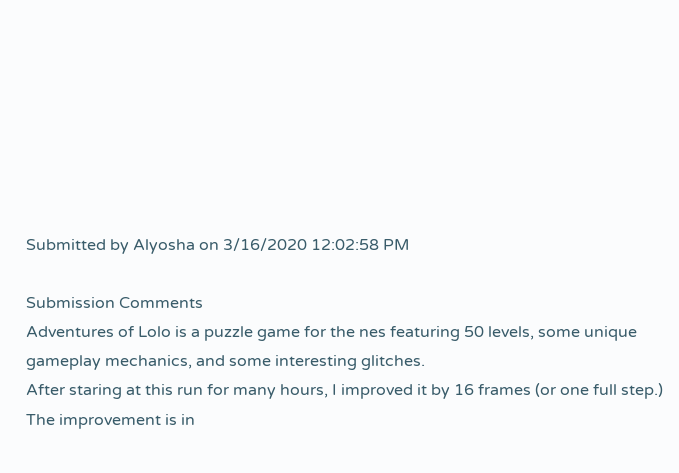Submitted by Alyosha on 3/16/2020 12:02:58 PM

Submission Comments
Adventures of Lolo is a puzzle game for the nes featuring 50 levels, some unique gameplay mechanics, and some interesting glitches.
After staring at this run for many hours, I improved it by 16 frames (or one full step.)
The improvement is in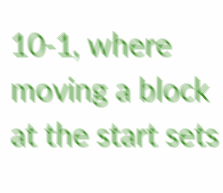10-1, where moving a block at the start sets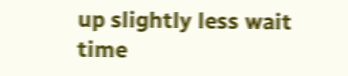up slightly less wait time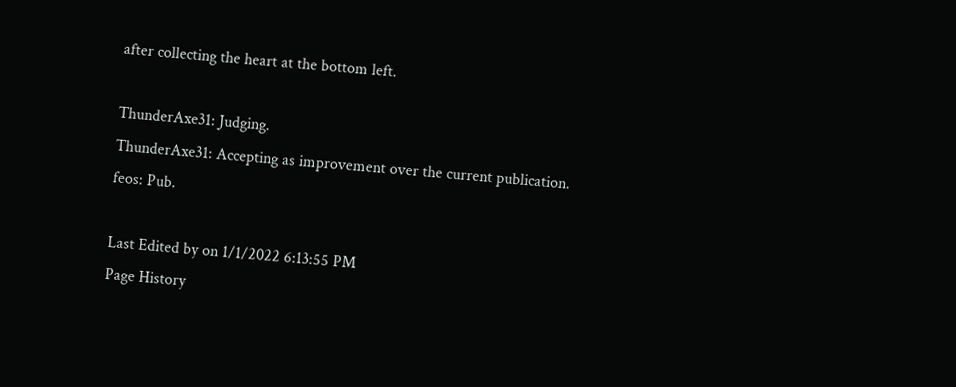after collecting the heart at the bottom left.

ThunderAxe31: Judging.
ThunderAxe31: Accepting as improvement over the current publication.
feos: Pub.

Last Edited by on 1/1/2022 6:13:55 PM
Page History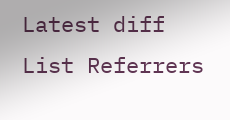Latest diff List Referrers